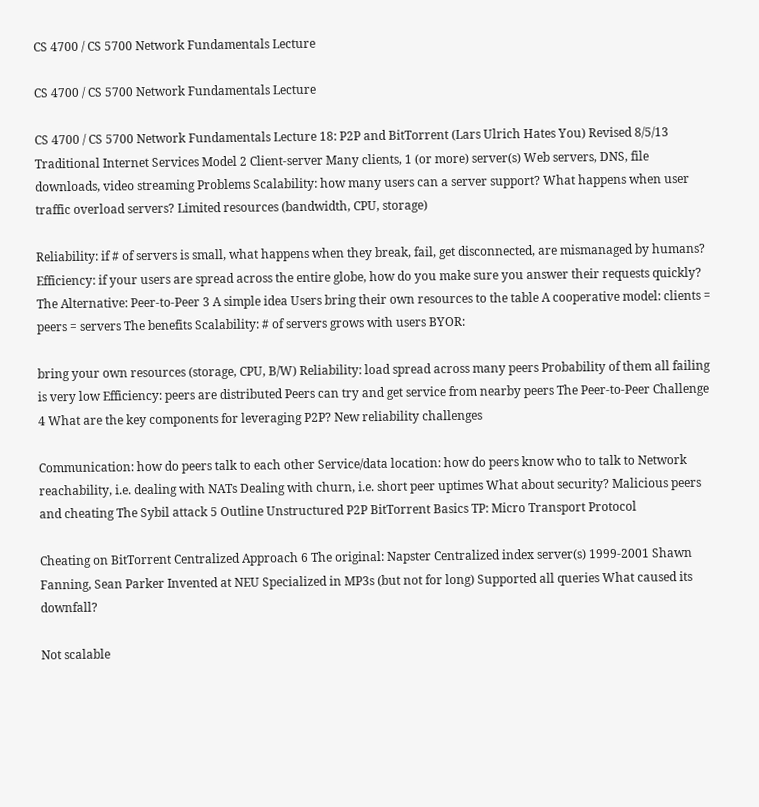CS 4700 / CS 5700 Network Fundamentals Lecture

CS 4700 / CS 5700 Network Fundamentals Lecture

CS 4700 / CS 5700 Network Fundamentals Lecture 18: P2P and BitTorrent (Lars Ulrich Hates You) Revised 8/5/13 Traditional Internet Services Model 2 Client-server Many clients, 1 (or more) server(s) Web servers, DNS, file downloads, video streaming Problems Scalability: how many users can a server support? What happens when user traffic overload servers? Limited resources (bandwidth, CPU, storage)

Reliability: if # of servers is small, what happens when they break, fail, get disconnected, are mismanaged by humans? Efficiency: if your users are spread across the entire globe, how do you make sure you answer their requests quickly? The Alternative: Peer-to-Peer 3 A simple idea Users bring their own resources to the table A cooperative model: clients = peers = servers The benefits Scalability: # of servers grows with users BYOR:

bring your own resources (storage, CPU, B/W) Reliability: load spread across many peers Probability of them all failing is very low Efficiency: peers are distributed Peers can try and get service from nearby peers The Peer-to-Peer Challenge 4 What are the key components for leveraging P2P? New reliability challenges

Communication: how do peers talk to each other Service/data location: how do peers know who to talk to Network reachability, i.e. dealing with NATs Dealing with churn, i.e. short peer uptimes What about security? Malicious peers and cheating The Sybil attack 5 Outline Unstructured P2P BitTorrent Basics TP: Micro Transport Protocol

Cheating on BitTorrent Centralized Approach 6 The original: Napster Centralized index server(s) 1999-2001 Shawn Fanning, Sean Parker Invented at NEU Specialized in MP3s (but not for long) Supported all queries What caused its downfall?

Not scalable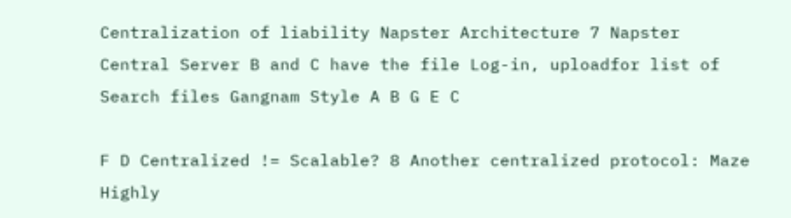Centralization of liability Napster Architecture 7 Napster Central Server B and C have the file Log-in, uploadfor list of Search files Gangnam Style A B G E C

F D Centralized != Scalable? 8 Another centralized protocol: Maze Highly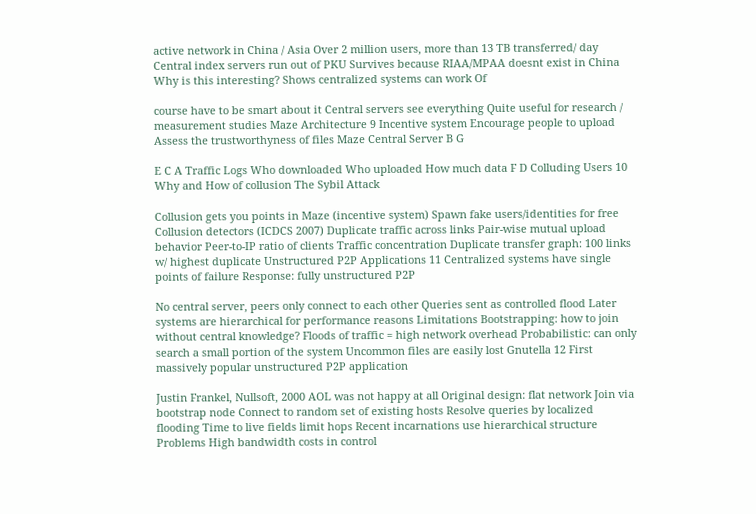active network in China / Asia Over 2 million users, more than 13 TB transferred/ day Central index servers run out of PKU Survives because RIAA/MPAA doesnt exist in China Why is this interesting? Shows centralized systems can work Of

course have to be smart about it Central servers see everything Quite useful for research / measurement studies Maze Architecture 9 Incentive system Encourage people to upload Assess the trustworthyness of files Maze Central Server B G

E C A Traffic Logs Who downloaded Who uploaded How much data F D Colluding Users 10 Why and How of collusion The Sybil Attack

Collusion gets you points in Maze (incentive system) Spawn fake users/identities for free Collusion detectors (ICDCS 2007) Duplicate traffic across links Pair-wise mutual upload behavior Peer-to-IP ratio of clients Traffic concentration Duplicate transfer graph: 100 links w/ highest duplicate Unstructured P2P Applications 11 Centralized systems have single points of failure Response: fully unstructured P2P

No central server, peers only connect to each other Queries sent as controlled flood Later systems are hierarchical for performance reasons Limitations Bootstrapping: how to join without central knowledge? Floods of traffic = high network overhead Probabilistic: can only search a small portion of the system Uncommon files are easily lost Gnutella 12 First massively popular unstructured P2P application

Justin Frankel, Nullsoft, 2000 AOL was not happy at all Original design: flat network Join via bootstrap node Connect to random set of existing hosts Resolve queries by localized flooding Time to live fields limit hops Recent incarnations use hierarchical structure Problems High bandwidth costs in control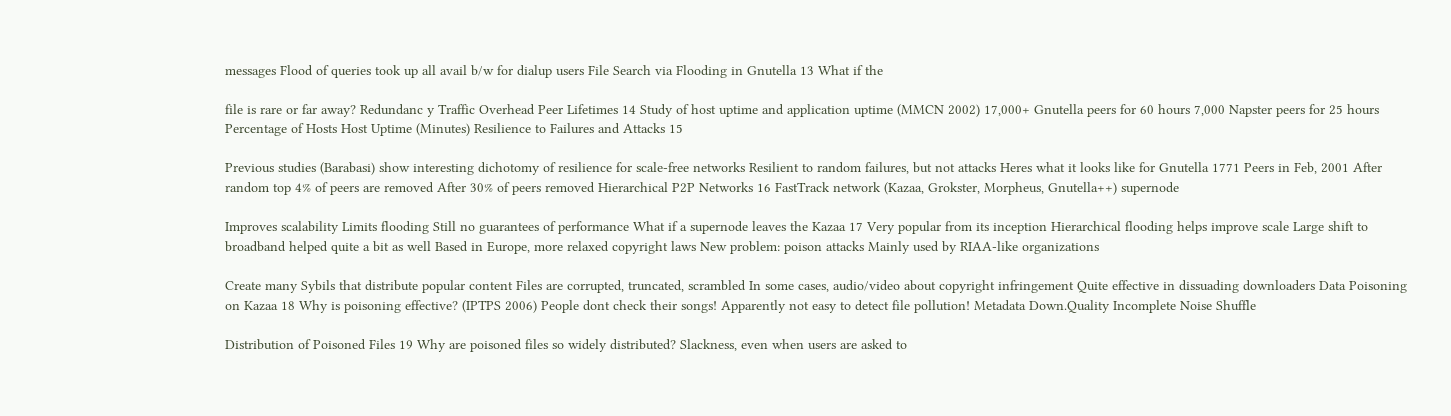messages Flood of queries took up all avail b/w for dialup users File Search via Flooding in Gnutella 13 What if the

file is rare or far away? Redundanc y Traffic Overhead Peer Lifetimes 14 Study of host uptime and application uptime (MMCN 2002) 17,000+ Gnutella peers for 60 hours 7,000 Napster peers for 25 hours Percentage of Hosts Host Uptime (Minutes) Resilience to Failures and Attacks 15

Previous studies (Barabasi) show interesting dichotomy of resilience for scale-free networks Resilient to random failures, but not attacks Heres what it looks like for Gnutella 1771 Peers in Feb, 2001 After random top 4% of peers are removed After 30% of peers removed Hierarchical P2P Networks 16 FastTrack network (Kazaa, Grokster, Morpheus, Gnutella++) supernode

Improves scalability Limits flooding Still no guarantees of performance What if a supernode leaves the Kazaa 17 Very popular from its inception Hierarchical flooding helps improve scale Large shift to broadband helped quite a bit as well Based in Europe, more relaxed copyright laws New problem: poison attacks Mainly used by RIAA-like organizations

Create many Sybils that distribute popular content Files are corrupted, truncated, scrambled In some cases, audio/video about copyright infringement Quite effective in dissuading downloaders Data Poisoning on Kazaa 18 Why is poisoning effective? (IPTPS 2006) People dont check their songs! Apparently not easy to detect file pollution! Metadata Down.Quality Incomplete Noise Shuffle

Distribution of Poisoned Files 19 Why are poisoned files so widely distributed? Slackness, even when users are asked to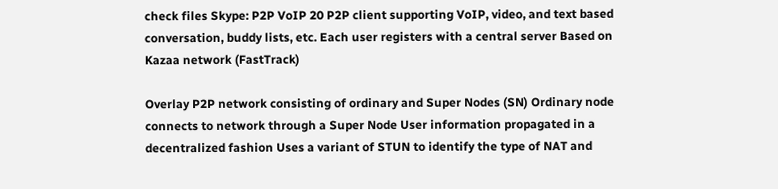check files Skype: P2P VoIP 20 P2P client supporting VoIP, video, and text based conversation, buddy lists, etc. Each user registers with a central server Based on Kazaa network (FastTrack)

Overlay P2P network consisting of ordinary and Super Nodes (SN) Ordinary node connects to network through a Super Node User information propagated in a decentralized fashion Uses a variant of STUN to identify the type of NAT and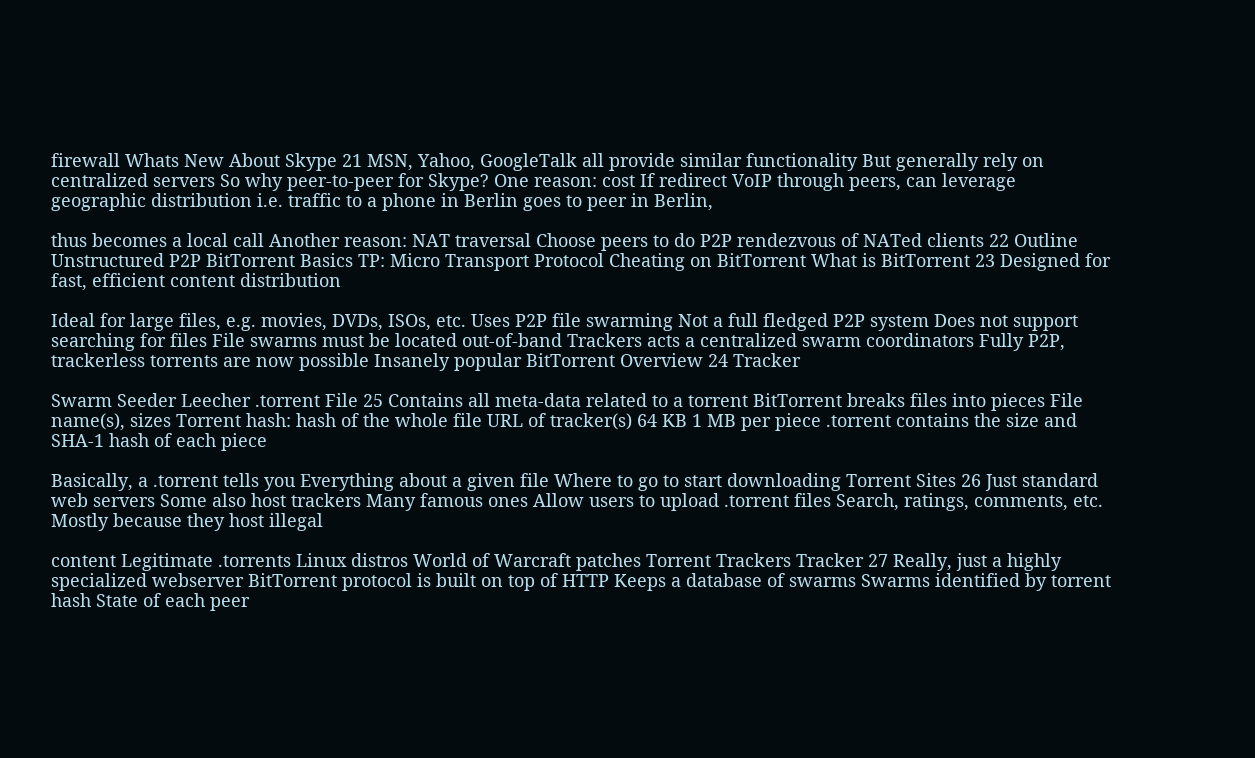firewall Whats New About Skype 21 MSN, Yahoo, GoogleTalk all provide similar functionality But generally rely on centralized servers So why peer-to-peer for Skype? One reason: cost If redirect VoIP through peers, can leverage geographic distribution i.e. traffic to a phone in Berlin goes to peer in Berlin,

thus becomes a local call Another reason: NAT traversal Choose peers to do P2P rendezvous of NATed clients 22 Outline Unstructured P2P BitTorrent Basics TP: Micro Transport Protocol Cheating on BitTorrent What is BitTorrent 23 Designed for fast, efficient content distribution

Ideal for large files, e.g. movies, DVDs, ISOs, etc. Uses P2P file swarming Not a full fledged P2P system Does not support searching for files File swarms must be located out-of-band Trackers acts a centralized swarm coordinators Fully P2P, trackerless torrents are now possible Insanely popular BitTorrent Overview 24 Tracker

Swarm Seeder Leecher .torrent File 25 Contains all meta-data related to a torrent BitTorrent breaks files into pieces File name(s), sizes Torrent hash: hash of the whole file URL of tracker(s) 64 KB 1 MB per piece .torrent contains the size and SHA-1 hash of each piece

Basically, a .torrent tells you Everything about a given file Where to go to start downloading Torrent Sites 26 Just standard web servers Some also host trackers Many famous ones Allow users to upload .torrent files Search, ratings, comments, etc. Mostly because they host illegal

content Legitimate .torrents Linux distros World of Warcraft patches Torrent Trackers Tracker 27 Really, just a highly specialized webserver BitTorrent protocol is built on top of HTTP Keeps a database of swarms Swarms identified by torrent hash State of each peer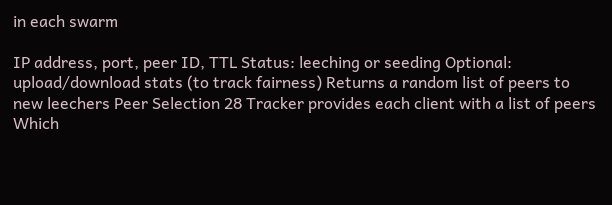in each swarm

IP address, port, peer ID, TTL Status: leeching or seeding Optional: upload/download stats (to track fairness) Returns a random list of peers to new leechers Peer Selection 28 Tracker provides each client with a list of peers Which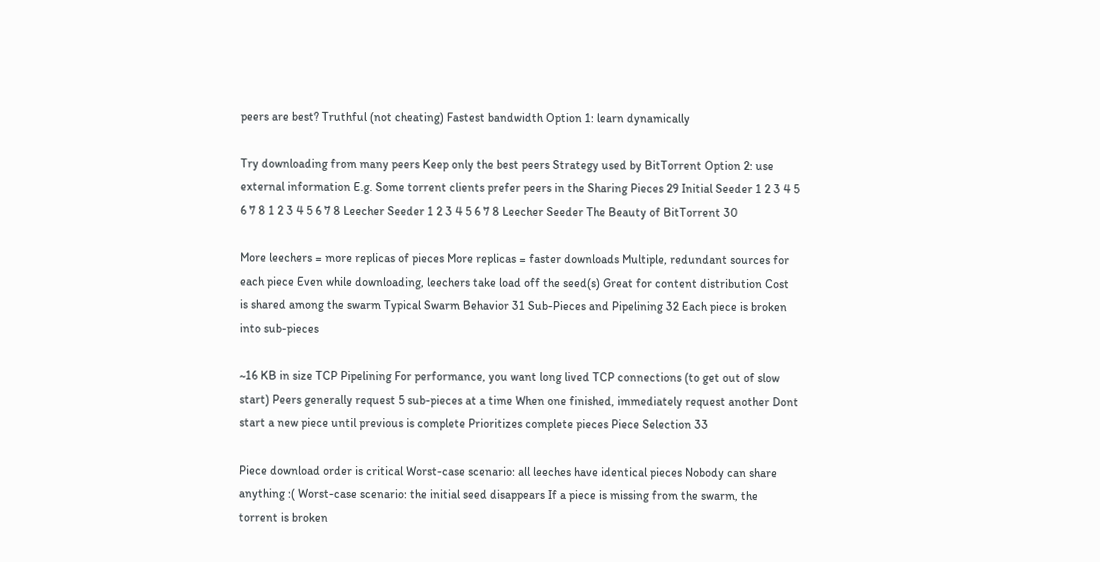peers are best? Truthful (not cheating) Fastest bandwidth Option 1: learn dynamically

Try downloading from many peers Keep only the best peers Strategy used by BitTorrent Option 2: use external information E.g. Some torrent clients prefer peers in the Sharing Pieces 29 Initial Seeder 1 2 3 4 5 6 7 8 1 2 3 4 5 6 7 8 Leecher Seeder 1 2 3 4 5 6 7 8 Leecher Seeder The Beauty of BitTorrent 30

More leechers = more replicas of pieces More replicas = faster downloads Multiple, redundant sources for each piece Even while downloading, leechers take load off the seed(s) Great for content distribution Cost is shared among the swarm Typical Swarm Behavior 31 Sub-Pieces and Pipelining 32 Each piece is broken into sub-pieces

~16 KB in size TCP Pipelining For performance, you want long lived TCP connections (to get out of slow start) Peers generally request 5 sub-pieces at a time When one finished, immediately request another Dont start a new piece until previous is complete Prioritizes complete pieces Piece Selection 33

Piece download order is critical Worst-case scenario: all leeches have identical pieces Nobody can share anything :( Worst-case scenario: the initial seed disappears If a piece is missing from the swarm, the torrent is broken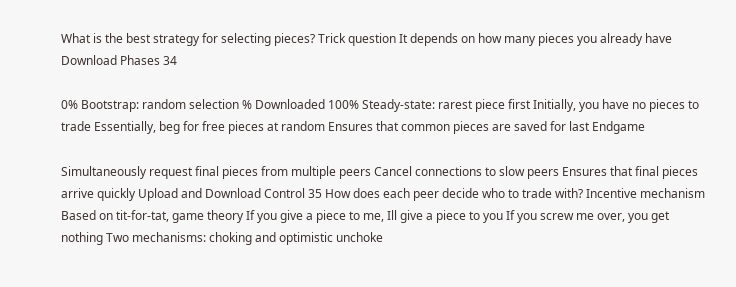What is the best strategy for selecting pieces? Trick question It depends on how many pieces you already have Download Phases 34

0% Bootstrap: random selection % Downloaded 100% Steady-state: rarest piece first Initially, you have no pieces to trade Essentially, beg for free pieces at random Ensures that common pieces are saved for last Endgame

Simultaneously request final pieces from multiple peers Cancel connections to slow peers Ensures that final pieces arrive quickly Upload and Download Control 35 How does each peer decide who to trade with? Incentive mechanism Based on tit-for-tat, game theory If you give a piece to me, Ill give a piece to you If you screw me over, you get nothing Two mechanisms: choking and optimistic unchoke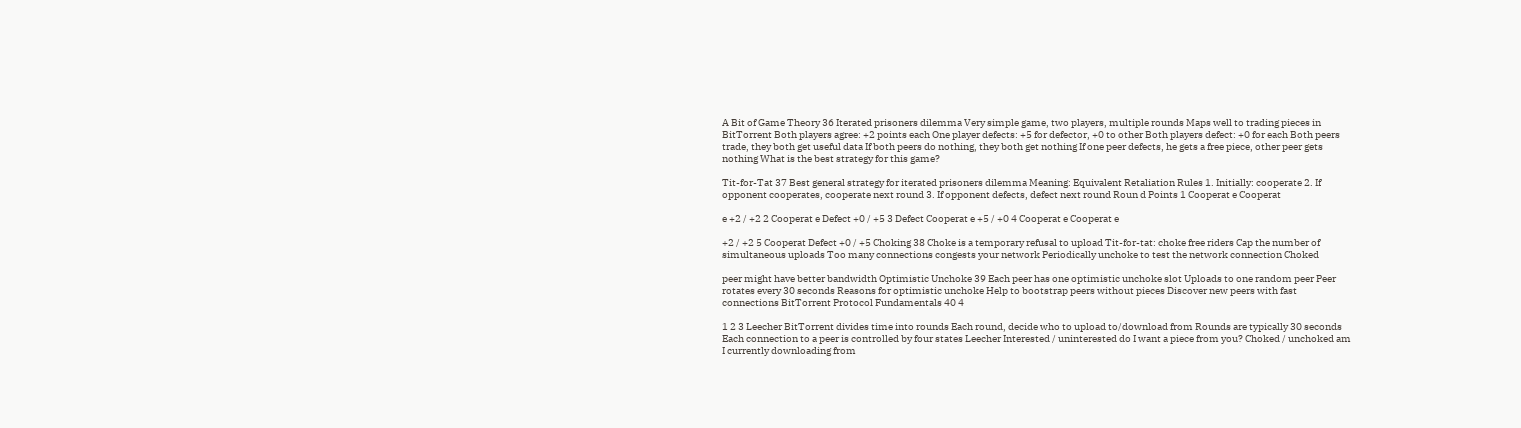A Bit of Game Theory 36 Iterated prisoners dilemma Very simple game, two players, multiple rounds Maps well to trading pieces in BitTorrent Both players agree: +2 points each One player defects: +5 for defector, +0 to other Both players defect: +0 for each Both peers trade, they both get useful data If both peers do nothing, they both get nothing If one peer defects, he gets a free piece, other peer gets nothing What is the best strategy for this game?

Tit-for-Tat 37 Best general strategy for iterated prisoners dilemma Meaning: Equivalent Retaliation Rules 1. Initially: cooperate 2. If opponent cooperates, cooperate next round 3. If opponent defects, defect next round Roun d Points 1 Cooperat e Cooperat

e +2 / +2 2 Cooperat e Defect +0 / +5 3 Defect Cooperat e +5 / +0 4 Cooperat e Cooperat e

+2 / +2 5 Cooperat Defect +0 / +5 Choking 38 Choke is a temporary refusal to upload Tit-for-tat: choke free riders Cap the number of simultaneous uploads Too many connections congests your network Periodically unchoke to test the network connection Choked

peer might have better bandwidth Optimistic Unchoke 39 Each peer has one optimistic unchoke slot Uploads to one random peer Peer rotates every 30 seconds Reasons for optimistic unchoke Help to bootstrap peers without pieces Discover new peers with fast connections BitTorrent Protocol Fundamentals 40 4

1 2 3 Leecher BitTorrent divides time into rounds Each round, decide who to upload to/download from Rounds are typically 30 seconds Each connection to a peer is controlled by four states Leecher Interested / uninterested do I want a piece from you? Choked / unchoked am I currently downloading from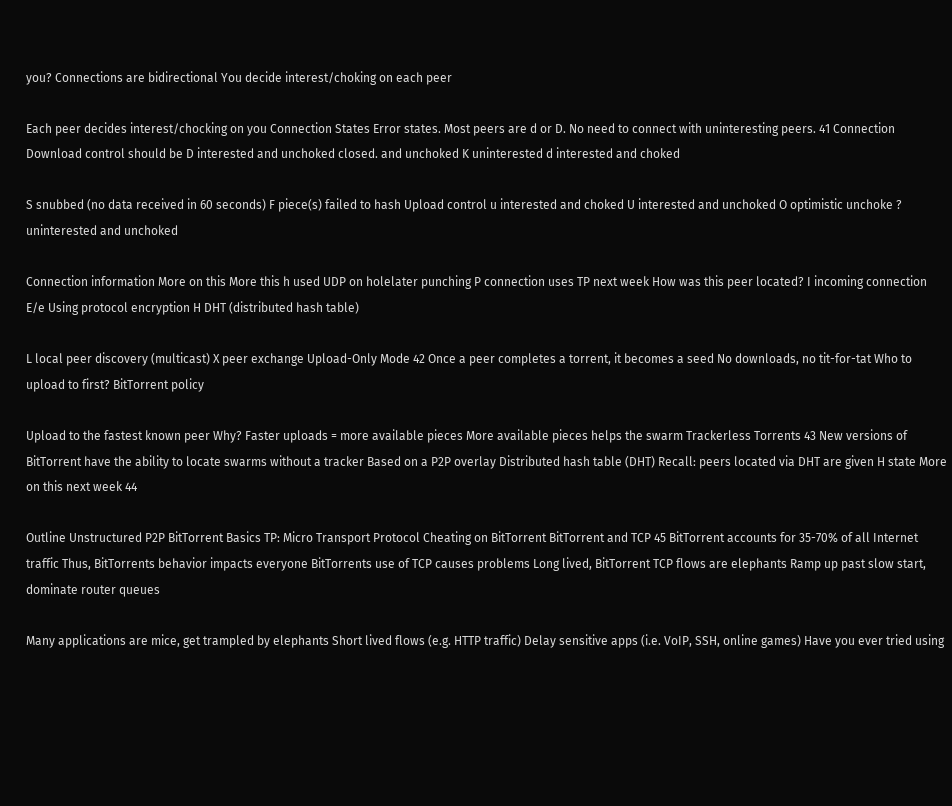you? Connections are bidirectional You decide interest/choking on each peer

Each peer decides interest/chocking on you Connection States Error states. Most peers are d or D. No need to connect with uninteresting peers. 41 Connection Download control should be D interested and unchoked closed. and unchoked K uninterested d interested and choked

S snubbed (no data received in 60 seconds) F piece(s) failed to hash Upload control u interested and choked U interested and unchoked O optimistic unchoke ? uninterested and unchoked

Connection information More on this More this h used UDP on holelater punching P connection uses TP next week How was this peer located? I incoming connection E/e Using protocol encryption H DHT (distributed hash table)

L local peer discovery (multicast) X peer exchange Upload-Only Mode 42 Once a peer completes a torrent, it becomes a seed No downloads, no tit-for-tat Who to upload to first? BitTorrent policy

Upload to the fastest known peer Why? Faster uploads = more available pieces More available pieces helps the swarm Trackerless Torrents 43 New versions of BitTorrent have the ability to locate swarms without a tracker Based on a P2P overlay Distributed hash table (DHT) Recall: peers located via DHT are given H state More on this next week 44

Outline Unstructured P2P BitTorrent Basics TP: Micro Transport Protocol Cheating on BitTorrent BitTorrent and TCP 45 BitTorrent accounts for 35-70% of all Internet traffic Thus, BitTorrents behavior impacts everyone BitTorrents use of TCP causes problems Long lived, BitTorrent TCP flows are elephants Ramp up past slow start, dominate router queues

Many applications are mice, get trampled by elephants Short lived flows (e.g. HTTP traffic) Delay sensitive apps (i.e. VoIP, SSH, online games) Have you ever tried using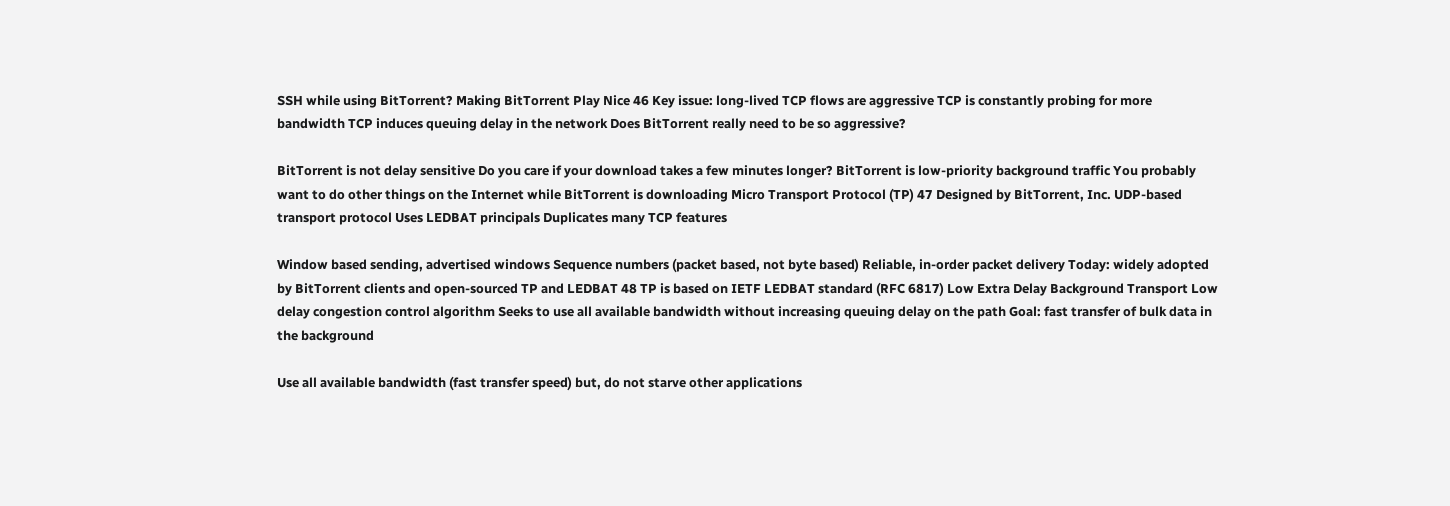SSH while using BitTorrent? Making BitTorrent Play Nice 46 Key issue: long-lived TCP flows are aggressive TCP is constantly probing for more bandwidth TCP induces queuing delay in the network Does BitTorrent really need to be so aggressive?

BitTorrent is not delay sensitive Do you care if your download takes a few minutes longer? BitTorrent is low-priority background traffic You probably want to do other things on the Internet while BitTorrent is downloading Micro Transport Protocol (TP) 47 Designed by BitTorrent, Inc. UDP-based transport protocol Uses LEDBAT principals Duplicates many TCP features

Window based sending, advertised windows Sequence numbers (packet based, not byte based) Reliable, in-order packet delivery Today: widely adopted by BitTorrent clients and open-sourced TP and LEDBAT 48 TP is based on IETF LEDBAT standard (RFC 6817) Low Extra Delay Background Transport Low delay congestion control algorithm Seeks to use all available bandwidth without increasing queuing delay on the path Goal: fast transfer of bulk data in the background

Use all available bandwidth (fast transfer speed) but, do not starve other applications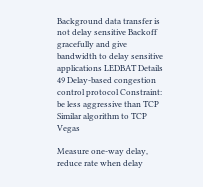Background data transfer is not delay sensitive Backoff gracefully and give bandwidth to delay sensitive applications LEDBAT Details 49 Delay-based congestion control protocol Constraint: be less aggressive than TCP Similar algorithm to TCP Vegas

Measure one-way delay, reduce rate when delay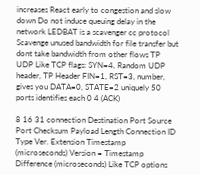increases React early to congestion and slow down Do not induce queuing delay in the network LEDBAT is a scavenger cc protocol Scavenge unused bandwidth for file transfer but dont take bandwidth from other flows TP UDP Like TCP flags: SYN=4, Random UDP header, TP Header FIN=1, RST=3, number, gives you DATA=0, STATE=2 uniquely 50 ports identifies each 0 4 (ACK)

8 16 31 connection Destination Port Source Port Checksum Payload Length Connection ID Type Ver. Extension Timestamp (microseconds) Version = Timestamp Difference (microseconds) Like TCP options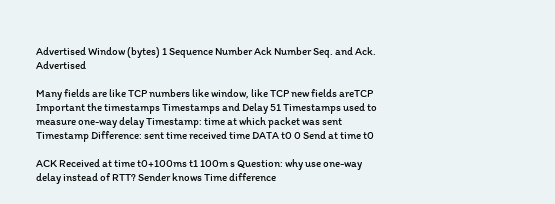Advertised Window (bytes) 1 Sequence Number Ack Number Seq. and Ack. Advertised

Many fields are like TCP numbers like window, like TCP new fields areTCP Important the timestamps Timestamps and Delay 51 Timestamps used to measure one-way delay Timestamp: time at which packet was sent Timestamp Difference: sent time received time DATA t0 0 Send at time t0

ACK Received at time t0+100ms t1 100m s Question: why use one-way delay instead of RTT? Sender knows Time difference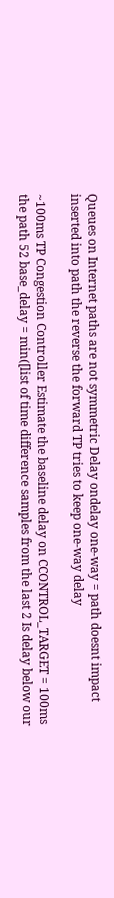Queues on Internet paths are not symmetric Delay ondelay one-way = path doesnt impact inserted into path the reverse the forward TP tries to keep one-way delay

~100ms TP Congestion Controller Estimate the baseline delay on CCONTROL_TARGET = 100ms the path 52 base_delay = min([list of time difference samples from the last 2 Is delay below our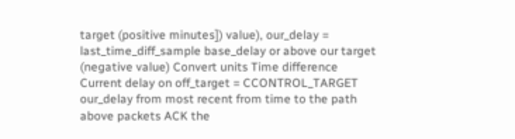target (positive minutes]) value), our_delay = last_time_diff_sample base_delay or above our target (negative value) Convert units Time difference Current delay on off_target = CCONTROL_TARGET our_delay from most recent from time to the path above packets ACK the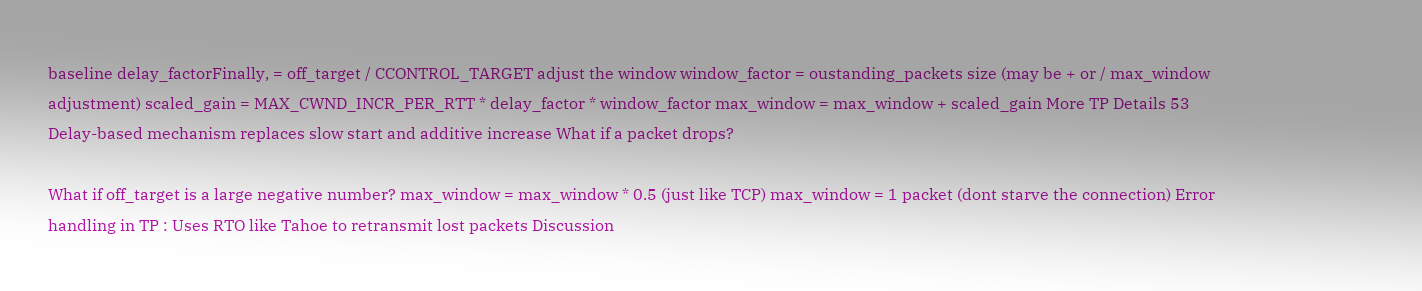baseline delay_factorFinally, = off_target / CCONTROL_TARGET adjust the window window_factor = oustanding_packets size (may be + or / max_window adjustment) scaled_gain = MAX_CWND_INCR_PER_RTT * delay_factor * window_factor max_window = max_window + scaled_gain More TP Details 53 Delay-based mechanism replaces slow start and additive increase What if a packet drops?

What if off_target is a large negative number? max_window = max_window * 0.5 (just like TCP) max_window = 1 packet (dont starve the connection) Error handling in TP : Uses RTO like Tahoe to retransmit lost packets Discussion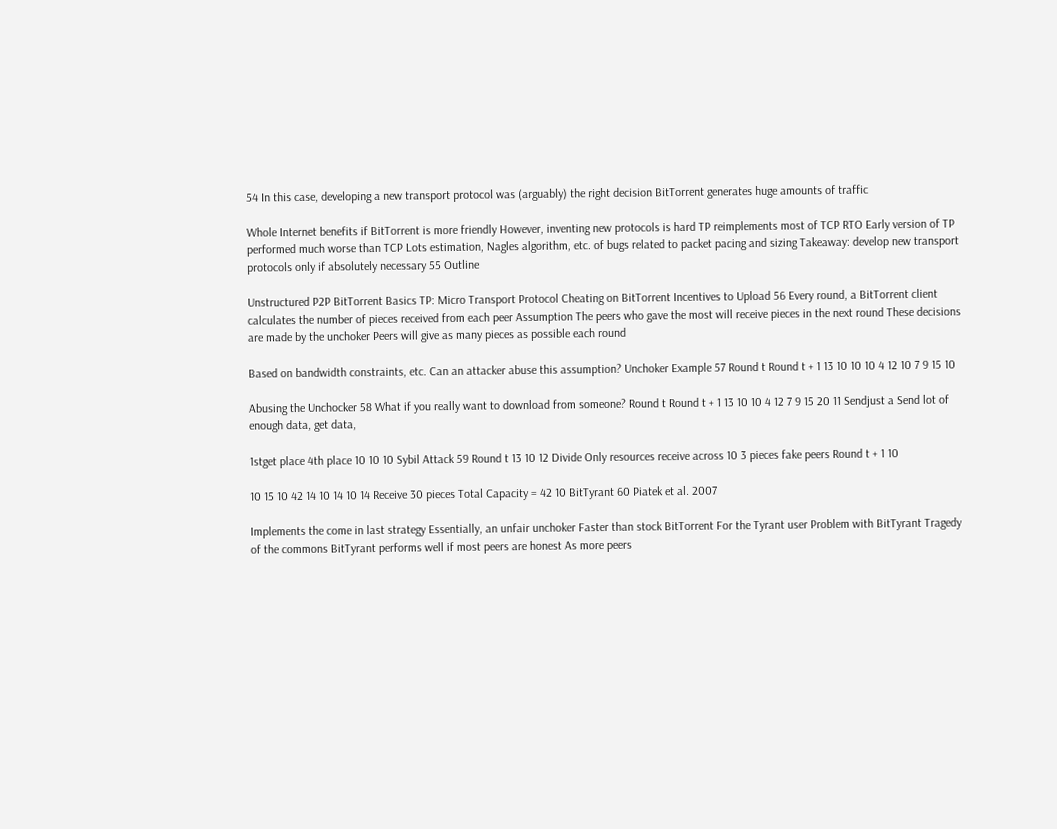54 In this case, developing a new transport protocol was (arguably) the right decision BitTorrent generates huge amounts of traffic

Whole Internet benefits if BitTorrent is more friendly However, inventing new protocols is hard TP reimplements most of TCP RTO Early version of TP performed much worse than TCP Lots estimation, Nagles algorithm, etc. of bugs related to packet pacing and sizing Takeaway: develop new transport protocols only if absolutely necessary 55 Outline

Unstructured P2P BitTorrent Basics TP: Micro Transport Protocol Cheating on BitTorrent Incentives to Upload 56 Every round, a BitTorrent client calculates the number of pieces received from each peer Assumption The peers who gave the most will receive pieces in the next round These decisions are made by the unchoker Peers will give as many pieces as possible each round

Based on bandwidth constraints, etc. Can an attacker abuse this assumption? Unchoker Example 57 Round t Round t + 1 13 10 10 10 4 12 10 7 9 15 10

Abusing the Unchocker 58 What if you really want to download from someone? Round t Round t + 1 13 10 10 4 12 7 9 15 20 11 Sendjust a Send lot of enough data, get data,

1stget place 4th place 10 10 10 Sybil Attack 59 Round t 13 10 12 Divide Only resources receive across 10 3 pieces fake peers Round t + 1 10

10 15 10 42 14 10 14 10 14 Receive 30 pieces Total Capacity = 42 10 BitTyrant 60 Piatek et al. 2007

Implements the come in last strategy Essentially, an unfair unchoker Faster than stock BitTorrent For the Tyrant user Problem with BitTyrant Tragedy of the commons BitTyrant performs well if most peers are honest As more peers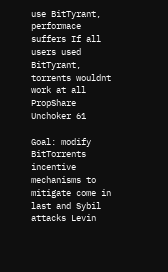use BitTyrant, performace suffers If all users used BitTyrant, torrents wouldnt work at all PropShare Unchoker 61

Goal: modify BitTorrents incentive mechanisms to mitigate come in last and Sybil attacks Levin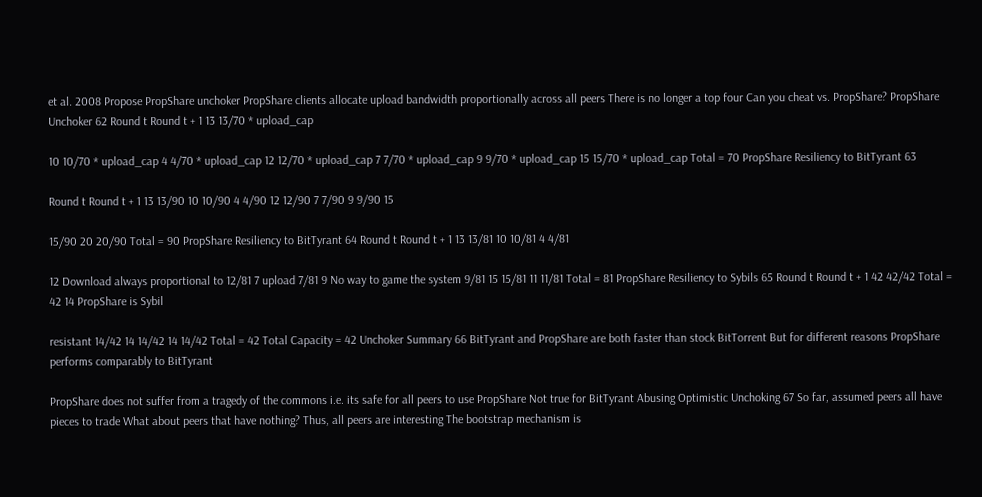et al. 2008 Propose PropShare unchoker PropShare clients allocate upload bandwidth proportionally across all peers There is no longer a top four Can you cheat vs. PropShare? PropShare Unchoker 62 Round t Round t + 1 13 13/70 * upload_cap

10 10/70 * upload_cap 4 4/70 * upload_cap 12 12/70 * upload_cap 7 7/70 * upload_cap 9 9/70 * upload_cap 15 15/70 * upload_cap Total = 70 PropShare Resiliency to BitTyrant 63

Round t Round t + 1 13 13/90 10 10/90 4 4/90 12 12/90 7 7/90 9 9/90 15

15/90 20 20/90 Total = 90 PropShare Resiliency to BitTyrant 64 Round t Round t + 1 13 13/81 10 10/81 4 4/81

12 Download always proportional to 12/81 7 upload 7/81 9 No way to game the system 9/81 15 15/81 11 11/81 Total = 81 PropShare Resiliency to Sybils 65 Round t Round t + 1 42 42/42 Total = 42 14 PropShare is Sybil

resistant 14/42 14 14/42 14 14/42 Total = 42 Total Capacity = 42 Unchoker Summary 66 BitTyrant and PropShare are both faster than stock BitTorrent But for different reasons PropShare performs comparably to BitTyrant

PropShare does not suffer from a tragedy of the commons i.e. its safe for all peers to use PropShare Not true for BitTyrant Abusing Optimistic Unchoking 67 So far, assumed peers all have pieces to trade What about peers that have nothing? Thus, all peers are interesting The bootstrap mechanism is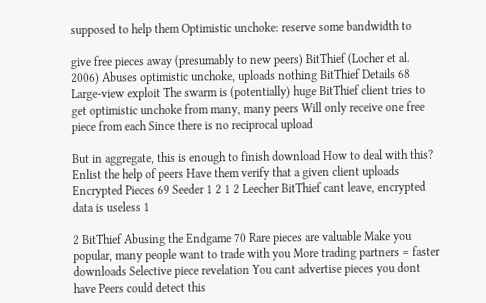supposed to help them Optimistic unchoke: reserve some bandwidth to

give free pieces away (presumably to new peers) BitThief (Locher et al. 2006) Abuses optimistic unchoke, uploads nothing BitThief Details 68 Large-view exploit The swarm is (potentially) huge BitThief client tries to get optimistic unchoke from many, many peers Will only receive one free piece from each Since there is no reciprocal upload

But in aggregate, this is enough to finish download How to deal with this? Enlist the help of peers Have them verify that a given client uploads Encrypted Pieces 69 Seeder 1 2 1 2 Leecher BitThief cant leave, encrypted data is useless 1

2 BitThief Abusing the Endgame 70 Rare pieces are valuable Make you popular, many people want to trade with you More trading partners = faster downloads Selective piece revelation You cant advertise pieces you dont have Peers could detect this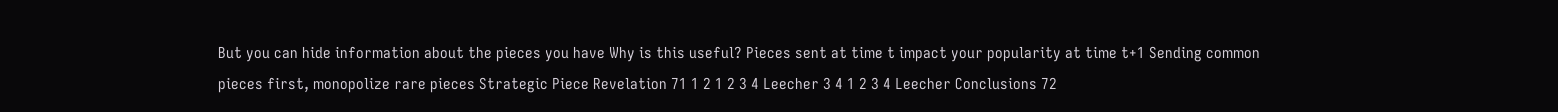But you can hide information about the pieces you have Why is this useful? Pieces sent at time t impact your popularity at time t+1 Sending common pieces first, monopolize rare pieces Strategic Piece Revelation 71 1 2 1 2 3 4 Leecher 3 4 1 2 3 4 Leecher Conclusions 72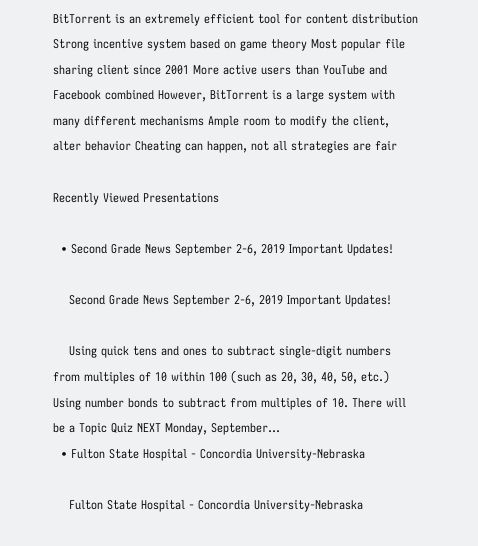BitTorrent is an extremely efficient tool for content distribution Strong incentive system based on game theory Most popular file sharing client since 2001 More active users than YouTube and Facebook combined However, BitTorrent is a large system with many different mechanisms Ample room to modify the client, alter behavior Cheating can happen, not all strategies are fair

Recently Viewed Presentations

  • Second Grade News September 2-6, 2019 Important Updates!

    Second Grade News September 2-6, 2019 Important Updates!

    Using quick tens and ones to subtract single-digit numbers from multiples of 10 within 100 (such as 20, 30, 40, 50, etc.) Using number bonds to subtract from multiples of 10. There will be a Topic Quiz NEXT Monday, September...
  • Fulton State Hospital - Concordia University-Nebraska

    Fulton State Hospital - Concordia University-Nebraska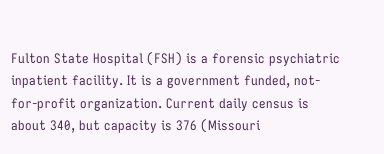Fulton State Hospital (FSH) is a forensic psychiatric inpatient facility. It is a government funded, not-for-profit organization. Current daily census is about 340, but capacity is 376 (Missouri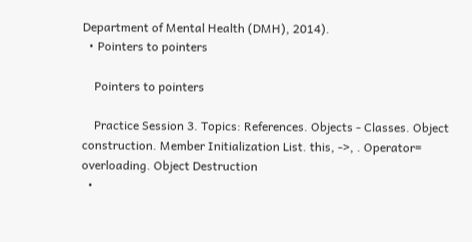Department of Mental Health (DMH), 2014).
  • Pointers to pointers

    Pointers to pointers

    Practice Session 3. Topics: References. Objects - Classes. Object construction. Member Initialization List. this, ->, . Operator= overloading. Object Destruction
  •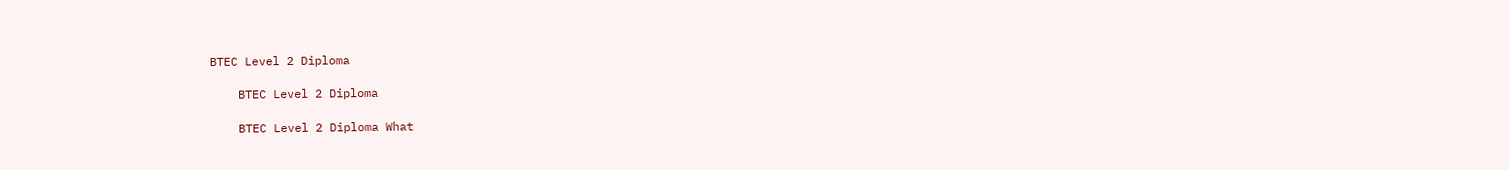BTEC Level 2 Diploma

    BTEC Level 2 Diploma

    BTEC Level 2 Diploma What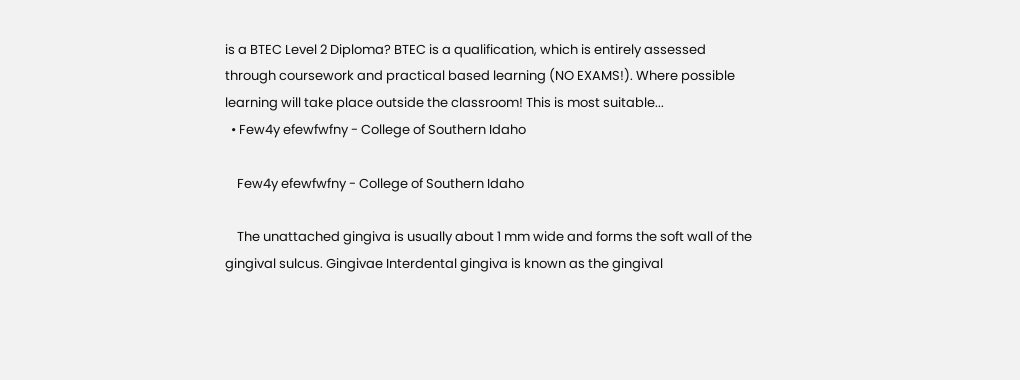is a BTEC Level 2 Diploma? BTEC is a qualification, which is entirely assessed through coursework and practical based learning (NO EXAMS!). Where possible learning will take place outside the classroom! This is most suitable...
  • Few4y efewfwfny - College of Southern Idaho

    Few4y efewfwfny - College of Southern Idaho

    The unattached gingiva is usually about 1 mm wide and forms the soft wall of the gingival sulcus. Gingivae Interdental gingiva is known as the gingival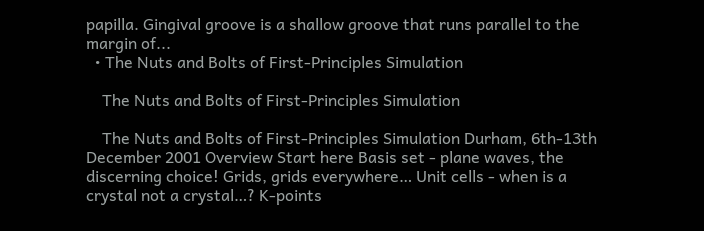papilla. Gingival groove is a shallow groove that runs parallel to the margin of...
  • The Nuts and Bolts of First-Principles Simulation

    The Nuts and Bolts of First-Principles Simulation

    The Nuts and Bolts of First-Principles Simulation Durham, 6th-13th December 2001 Overview Start here Basis set - plane waves, the discerning choice! Grids, grids everywhere… Unit cells - when is a crystal not a crystal…? K-points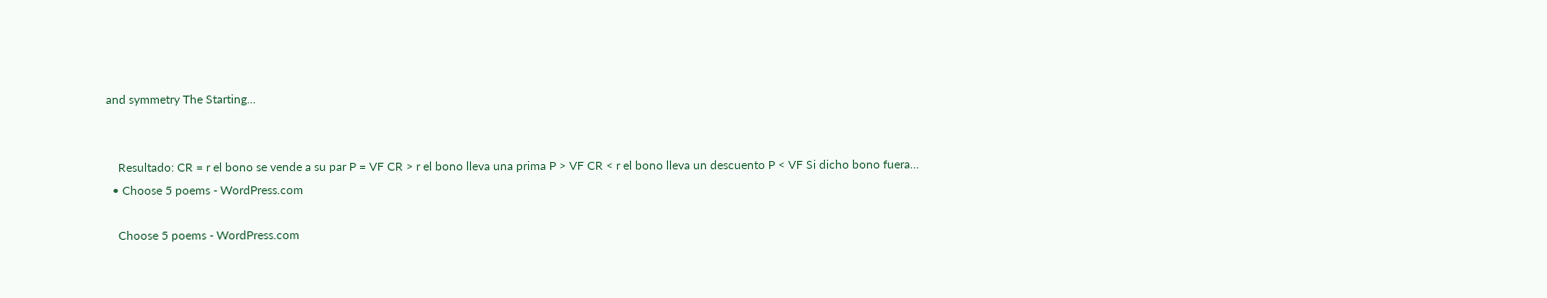and symmetry The Starting...


    Resultado: CR = r el bono se vende a su par P = VF CR > r el bono lleva una prima P > VF CR < r el bono lleva un descuento P < VF Si dicho bono fuera...
  • Choose 5 poems - WordPress.com

    Choose 5 poems - WordPress.com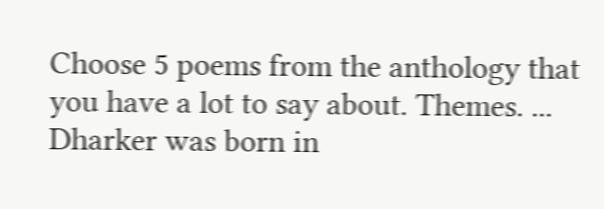Choose 5 poems from the anthology that you have a lot to say about. Themes. ... Dharker was born in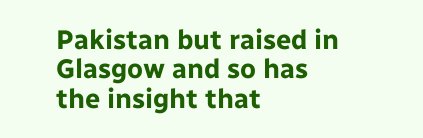Pakistan but raised in Glasgow and so has the insight that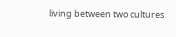living between two cultures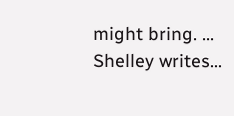might bring. ... Shelley writes...